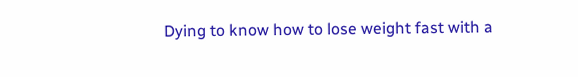Dying to know how to lose weight fast with a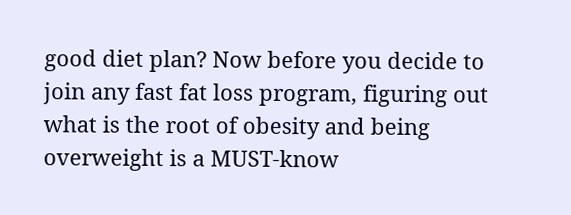good diet plan? Now before you decide to join any fast fat loss program, figuring out what is the root of obesity and being overweight is a MUST-know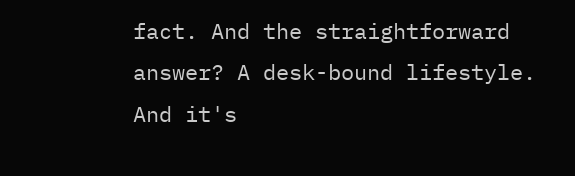fact. And the straightforward answer? A desk-bound lifestyle. And it's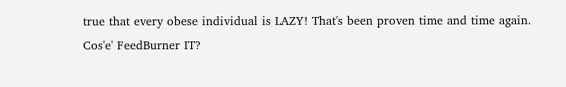true that every obese individual is LAZY! That's been proven time and time again.
Cos'e' FeedBurner IT?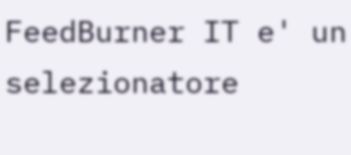FeedBurner IT e' un selezionatore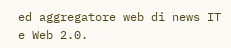ed aggregatore web di news IT e Web 2.0.